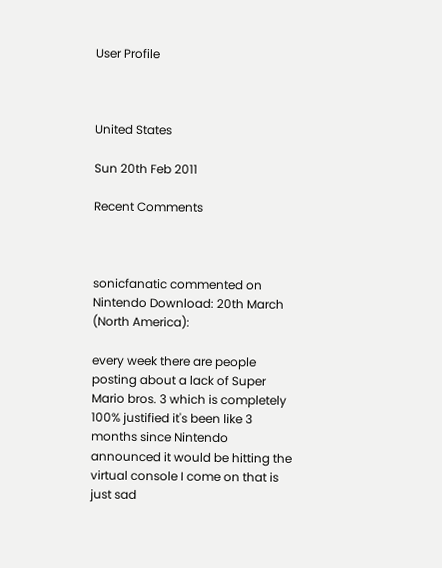User Profile



United States

Sun 20th Feb 2011

Recent Comments



sonicfanatic commented on Nintendo Download: 20th March (North America):

every week there are people posting about a lack of Super Mario bros. 3 which is completely 100% justified it's been like 3 months since Nintendo announced it would be hitting the virtual console I come on that is just sad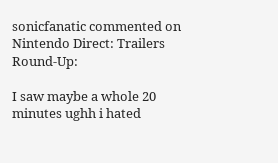sonicfanatic commented on Nintendo Direct: Trailers Round-Up:

I saw maybe a whole 20 minutes ughh i hated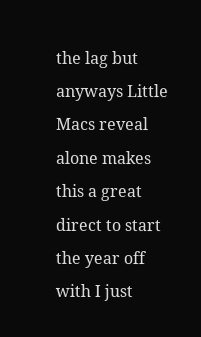the lag but anyways Little Macs reveal alone makes this a great direct to start the year off with I just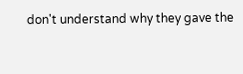don't understand why they gave the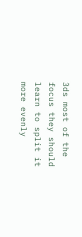3ds most of the focus they should learn to split it more evenly